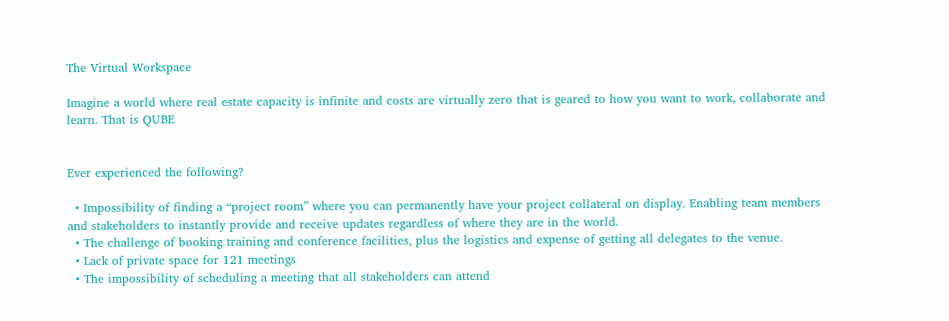The Virtual Workspace

Imagine a world where real estate capacity is infinite and costs are virtually zero that is geared to how you want to work, collaborate and learn. That is QUBE


Ever experienced the following?

  • Impossibility of finding a “project room” where you can permanently have your project collateral on display. Enabling team members and stakeholders to instantly provide and receive updates regardless of where they are in the world.
  • The challenge of booking training and conference facilities, plus the logistics and expense of getting all delegates to the venue.
  • Lack of private space for 121 meetings
  • The impossibility of scheduling a meeting that all stakeholders can attend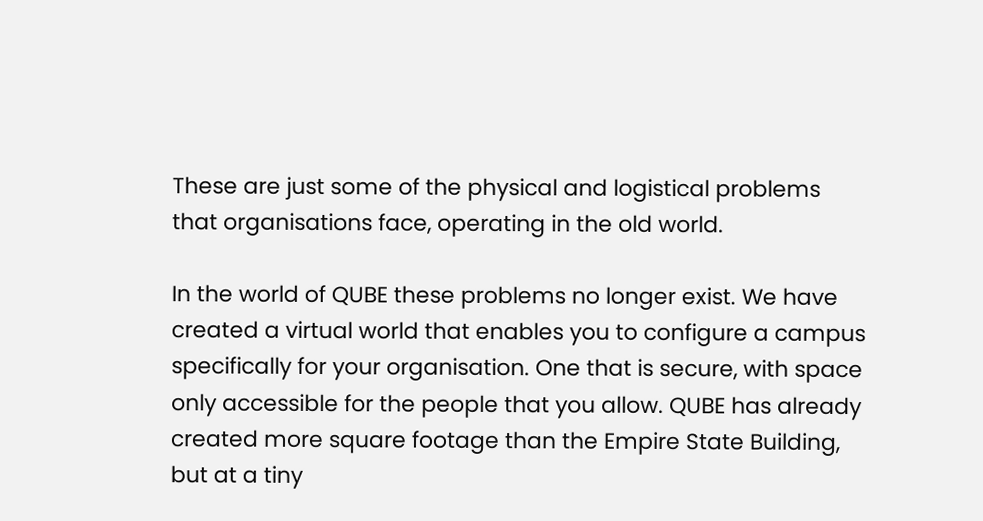These are just some of the physical and logistical problems that organisations face, operating in the old world.

In the world of QUBE these problems no longer exist. We have created a virtual world that enables you to configure a campus specifically for your organisation. One that is secure, with space only accessible for the people that you allow. QUBE has already created more square footage than the Empire State Building, but at a tiny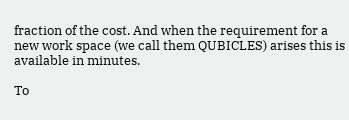fraction of the cost. And when the requirement for a new work space (we call them QUBICLES) arises this is available in minutes.

To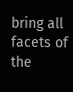bring all facets of the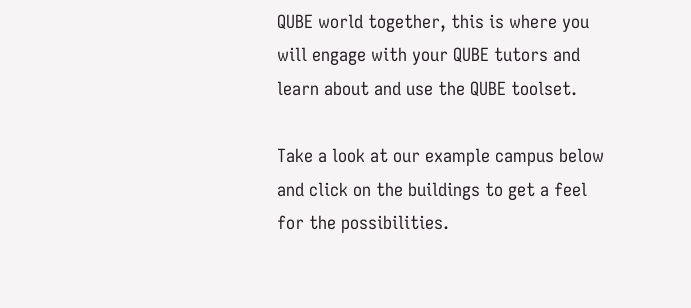QUBE world together, this is where you will engage with your QUBE tutors and learn about and use the QUBE toolset.

Take a look at our example campus below and click on the buildings to get a feel for the possibilities.